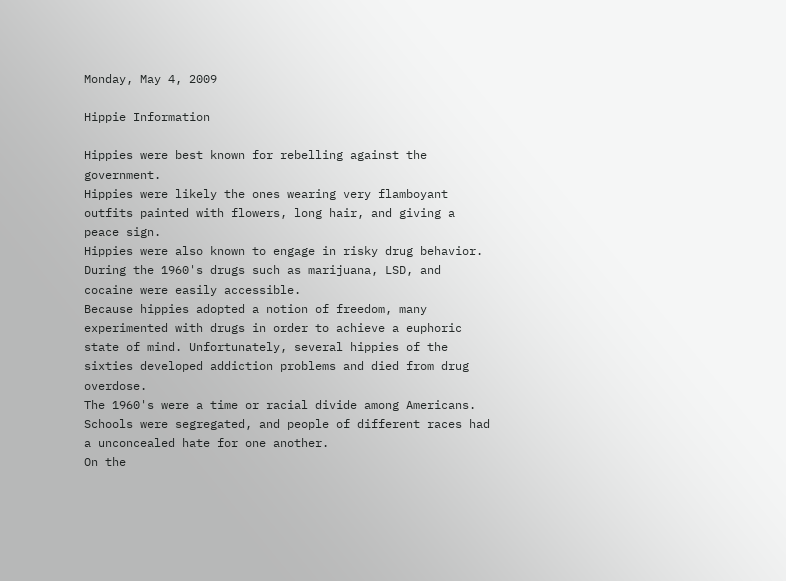Monday, May 4, 2009

Hippie Information

Hippies were best known for rebelling against the government.
Hippies were likely the ones wearing very flamboyant outfits painted with flowers, long hair, and giving a peace sign.
Hippies were also known to engage in risky drug behavior. During the 1960's drugs such as marijuana, LSD, and cocaine were easily accessible.
Because hippies adopted a notion of freedom, many experimented with drugs in order to achieve a euphoric state of mind. Unfortunately, several hippies of the sixties developed addiction problems and died from drug overdose.
The 1960's were a time or racial divide among Americans. Schools were segregated, and people of different races had a unconcealed hate for one another.
On the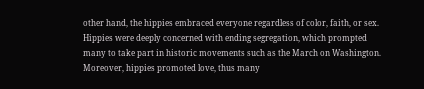other hand, the hippies embraced everyone regardless of color, faith, or sex. Hippies were deeply concerned with ending segregation, which prompted many to take part in historic movements such as the March on Washington.
Moreover, hippies promoted love, thus many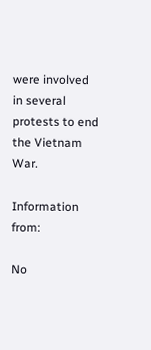were involved in several protests to end the Vietnam War.

Information from:

No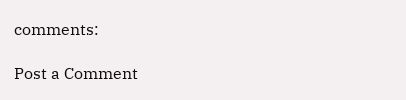comments:

Post a Comment